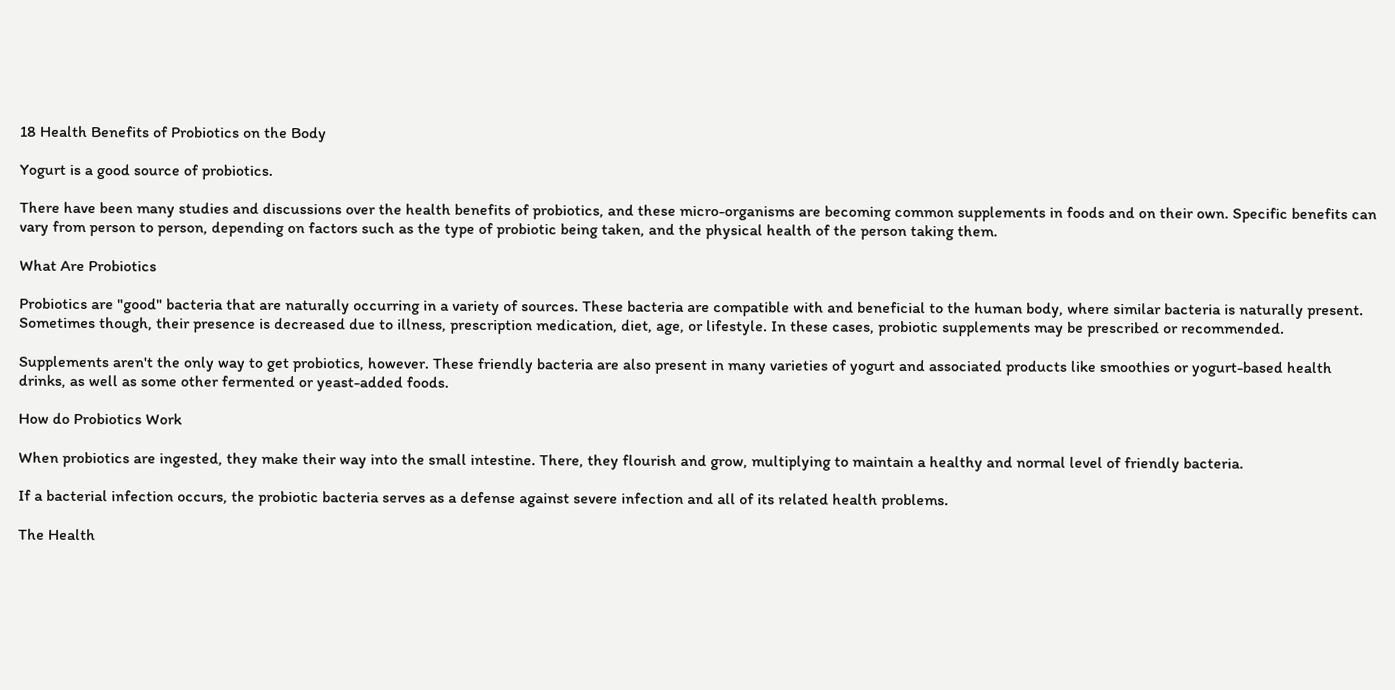18 Health Benefits of Probiotics on the Body

Yogurt is a good source of probiotics.

There have been many studies and discussions over the health benefits of probiotics, and these micro-organisms are becoming common supplements in foods and on their own. Specific benefits can vary from person to person, depending on factors such as the type of probiotic being taken, and the physical health of the person taking them.

What Are Probiotics

Probiotics are "good" bacteria that are naturally occurring in a variety of sources. These bacteria are compatible with and beneficial to the human body, where similar bacteria is naturally present. Sometimes though, their presence is decreased due to illness, prescription medication, diet, age, or lifestyle. In these cases, probiotic supplements may be prescribed or recommended.

Supplements aren't the only way to get probiotics, however. These friendly bacteria are also present in many varieties of yogurt and associated products like smoothies or yogurt-based health drinks, as well as some other fermented or yeast-added foods.

How do Probiotics Work

When probiotics are ingested, they make their way into the small intestine. There, they flourish and grow, multiplying to maintain a healthy and normal level of friendly bacteria.

If a bacterial infection occurs, the probiotic bacteria serves as a defense against severe infection and all of its related health problems.

The Health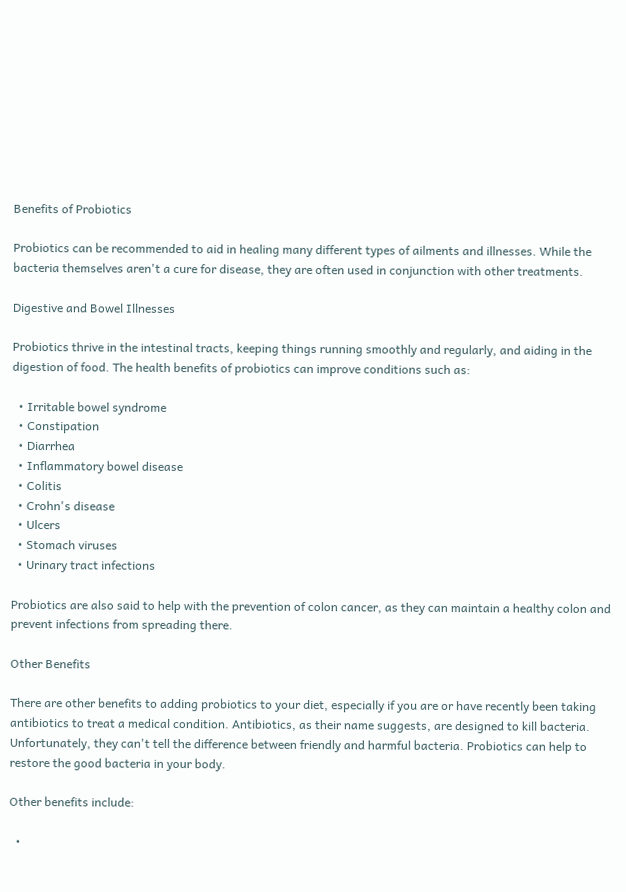Benefits of Probiotics

Probiotics can be recommended to aid in healing many different types of ailments and illnesses. While the bacteria themselves aren't a cure for disease, they are often used in conjunction with other treatments.

Digestive and Bowel Illnesses

Probiotics thrive in the intestinal tracts, keeping things running smoothly and regularly, and aiding in the digestion of food. The health benefits of probiotics can improve conditions such as:

  • Irritable bowel syndrome
  • Constipation
  • Diarrhea
  • Inflammatory bowel disease
  • Colitis
  • Crohn's disease
  • Ulcers
  • Stomach viruses
  • Urinary tract infections

Probiotics are also said to help with the prevention of colon cancer, as they can maintain a healthy colon and prevent infections from spreading there.

Other Benefits

There are other benefits to adding probiotics to your diet, especially if you are or have recently been taking antibiotics to treat a medical condition. Antibiotics, as their name suggests, are designed to kill bacteria. Unfortunately, they can't tell the difference between friendly and harmful bacteria. Probiotics can help to restore the good bacteria in your body.

Other benefits include:

  •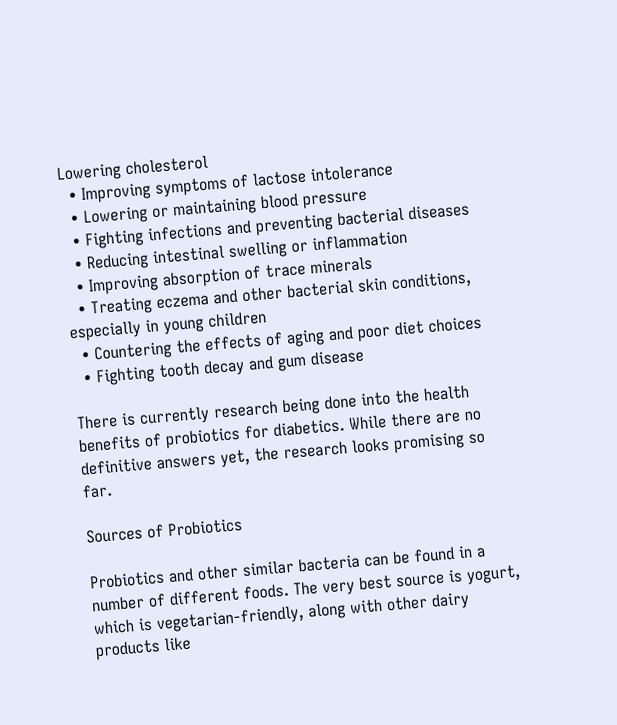Lowering cholesterol
  • Improving symptoms of lactose intolerance
  • Lowering or maintaining blood pressure
  • Fighting infections and preventing bacterial diseases
  • Reducing intestinal swelling or inflammation
  • Improving absorption of trace minerals
  • Treating eczema and other bacterial skin conditions, especially in young children
  • Countering the effects of aging and poor diet choices
  • Fighting tooth decay and gum disease

There is currently research being done into the health benefits of probiotics for diabetics. While there are no definitive answers yet, the research looks promising so far.

Sources of Probiotics

Probiotics and other similar bacteria can be found in a number of different foods. The very best source is yogurt, which is vegetarian-friendly, along with other dairy products like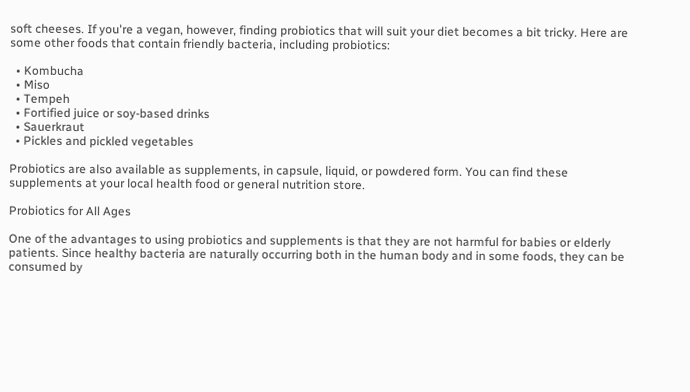soft cheeses. If you're a vegan, however, finding probiotics that will suit your diet becomes a bit tricky. Here are some other foods that contain friendly bacteria, including probiotics:

  • Kombucha
  • Miso
  • Tempeh
  • Fortified juice or soy-based drinks
  • Sauerkraut
  • Pickles and pickled vegetables

Probiotics are also available as supplements, in capsule, liquid, or powdered form. You can find these supplements at your local health food or general nutrition store.

Probiotics for All Ages

One of the advantages to using probiotics and supplements is that they are not harmful for babies or elderly patients. Since healthy bacteria are naturally occurring both in the human body and in some foods, they can be consumed by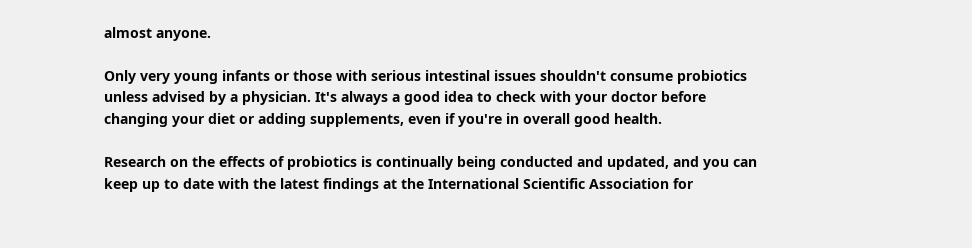almost anyone.

Only very young infants or those with serious intestinal issues shouldn't consume probiotics unless advised by a physician. It's always a good idea to check with your doctor before changing your diet or adding supplements, even if you're in overall good health.

Research on the effects of probiotics is continually being conducted and updated, and you can keep up to date with the latest findings at the International Scientific Association for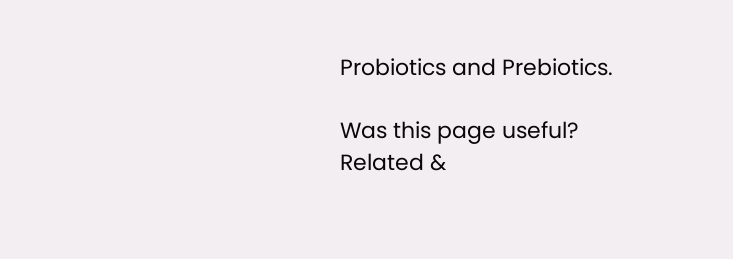Probiotics and Prebiotics.

Was this page useful?
Related &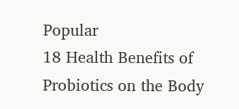Popular
18 Health Benefits of Probiotics on the Body